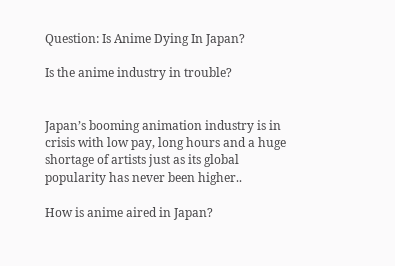Question: Is Anime Dying In Japan?

Is the anime industry in trouble?


Japan’s booming animation industry is in crisis with low pay, long hours and a huge shortage of artists just as its global popularity has never been higher..

How is anime aired in Japan?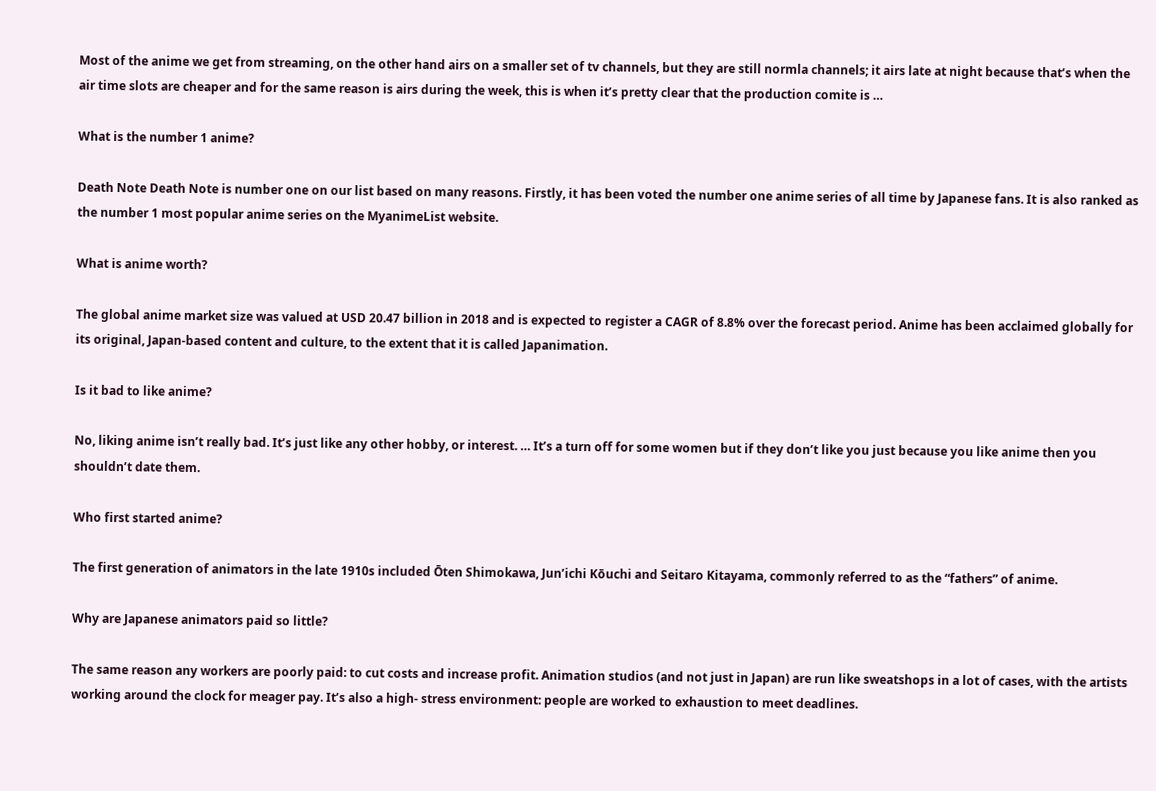Most of the anime we get from streaming, on the other hand airs on a smaller set of tv channels, but they are still normla channels; it airs late at night because that’s when the air time slots are cheaper and for the same reason is airs during the week, this is when it’s pretty clear that the production comite is …

What is the number 1 anime?

Death Note Death Note is number one on our list based on many reasons. Firstly, it has been voted the number one anime series of all time by Japanese fans. It is also ranked as the number 1 most popular anime series on the MyanimeList website.

What is anime worth?

The global anime market size was valued at USD 20.47 billion in 2018 and is expected to register a CAGR of 8.8% over the forecast period. Anime has been acclaimed globally for its original, Japan-based content and culture, to the extent that it is called Japanimation.

Is it bad to like anime?

No, liking anime isn’t really bad. It’s just like any other hobby, or interest. … It’s a turn off for some women but if they don’t like you just because you like anime then you shouldn’t date them.

Who first started anime?

The first generation of animators in the late 1910s included Ōten Shimokawa, Jun’ichi Kōuchi and Seitaro Kitayama, commonly referred to as the “fathers” of anime.

Why are Japanese animators paid so little?

The same reason any workers are poorly paid: to cut costs and increase profit. Animation studios (and not just in Japan) are run like sweatshops in a lot of cases, with the artists working around the clock for meager pay. It’s also a high- stress environment: people are worked to exhaustion to meet deadlines.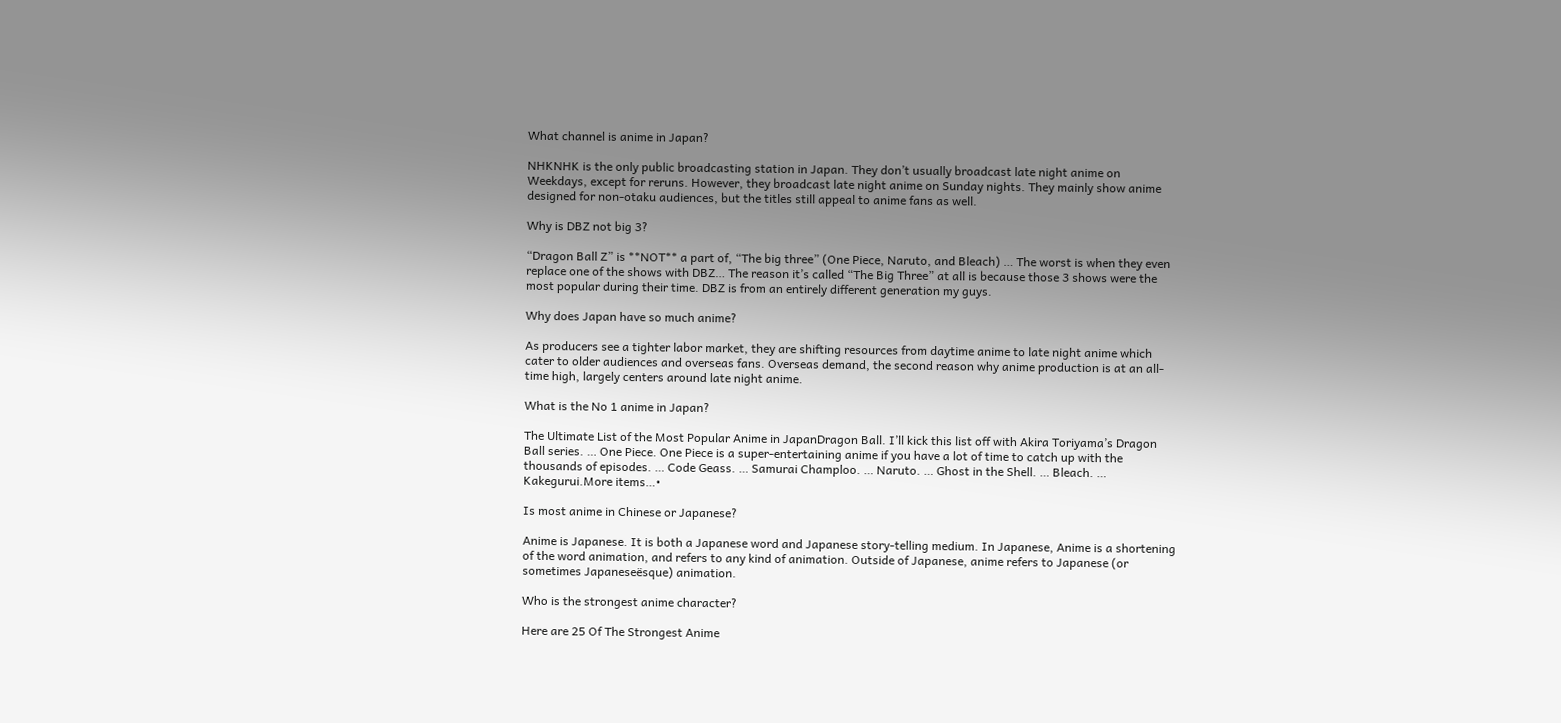What channel is anime in Japan?

NHKNHK is the only public broadcasting station in Japan. They don’t usually broadcast late night anime on Weekdays, except for reruns. However, they broadcast late night anime on Sunday nights. They mainly show anime designed for non-otaku audiences, but the titles still appeal to anime fans as well.

Why is DBZ not big 3?

“Dragon Ball Z” is **NOT** a part of, “The big three” (One Piece, Naruto, and Bleach) … The worst is when they even replace one of the shows with DBZ… The reason it’s called “The Big Three” at all is because those 3 shows were the most popular during their time. DBZ is from an entirely different generation my guys.

Why does Japan have so much anime?

As producers see a tighter labor market, they are shifting resources from daytime anime to late night anime which cater to older audiences and overseas fans. Overseas demand, the second reason why anime production is at an all-time high, largely centers around late night anime.

What is the No 1 anime in Japan?

The Ultimate List of the Most Popular Anime in JapanDragon Ball. I’ll kick this list off with Akira Toriyama’s Dragon Ball series. … One Piece. One Piece is a super-entertaining anime if you have a lot of time to catch up with the thousands of episodes. … Code Geass. … Samurai Champloo. … Naruto. … Ghost in the Shell. … Bleach. … Kakegurui.More items…•

Is most anime in Chinese or Japanese?

Anime is Japanese. It is both a Japanese word and Japanese story-telling medium. In Japanese, Anime is a shortening of the word animation, and refers to any kind of animation. Outside of Japanese, anime refers to Japanese (or sometimes Japaneseësque) animation.

Who is the strongest anime character?

Here are 25 Of The Strongest Anime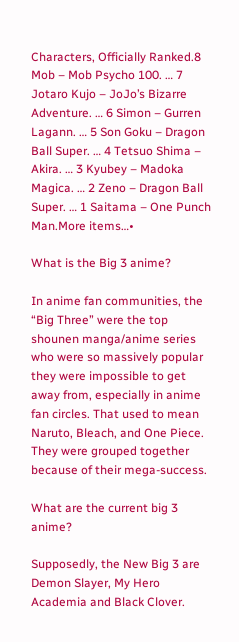Characters, Officially Ranked.8 Mob – Mob Psycho 100. … 7 Jotaro Kujo – JoJo’s Bizarre Adventure. … 6 Simon – Gurren Lagann. … 5 Son Goku – Dragon Ball Super. … 4 Tetsuo Shima – Akira. … 3 Kyubey – Madoka Magica. … 2 Zeno – Dragon Ball Super. … 1 Saitama – One Punch Man.More items…•

What is the Big 3 anime?

In anime fan communities, the “Big Three” were the top shounen manga/anime series who were so massively popular they were impossible to get away from, especially in anime fan circles. That used to mean Naruto, Bleach, and One Piece. They were grouped together because of their mega-success.

What are the current big 3 anime?

Supposedly, the New Big 3 are Demon Slayer, My Hero Academia and Black Clover.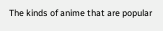The kinds of anime that are popular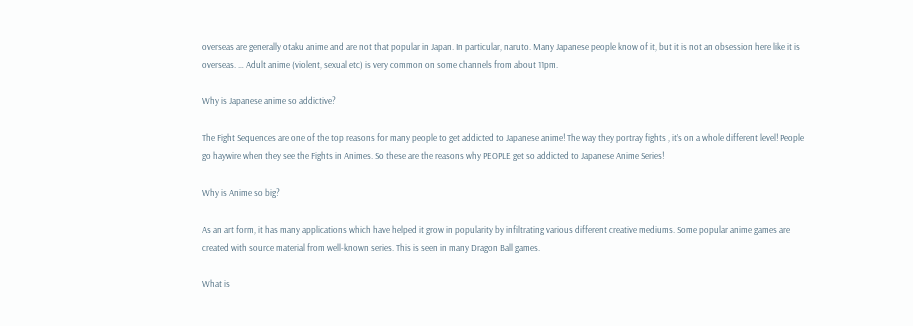overseas are generally otaku anime and are not that popular in Japan. In particular, naruto. Many Japanese people know of it, but it is not an obsession here like it is overseas. … Adult anime (violent, sexual etc) is very common on some channels from about 11pm.

Why is Japanese anime so addictive?

The Fight Sequences are one of the top reasons for many people to get addicted to Japanese anime! The way they portray fights , it’s on a whole different level! People go haywire when they see the Fights in Animes. So these are the reasons why PEOPLE get so addicted to Japanese Anime Series!

Why is Anime so big?

As an art form, it has many applications which have helped it grow in popularity by infiltrating various different creative mediums. Some popular anime games are created with source material from well-known series. This is seen in many Dragon Ball games.

What is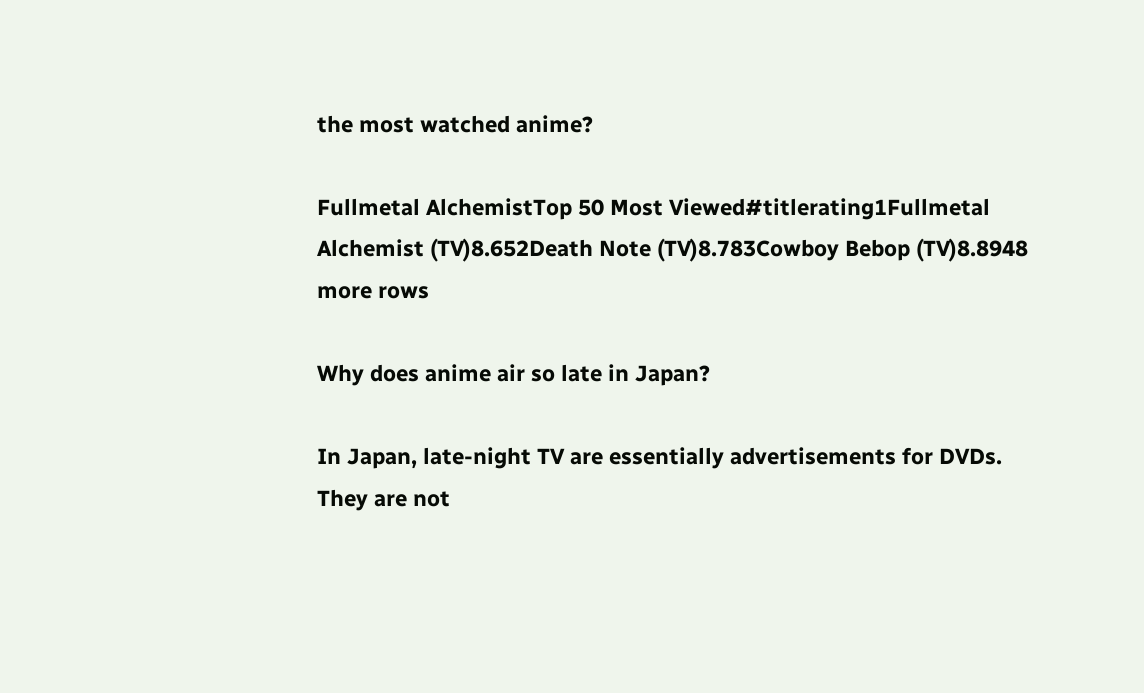the most watched anime?

Fullmetal AlchemistTop 50 Most Viewed#titlerating1Fullmetal Alchemist (TV)8.652Death Note (TV)8.783Cowboy Bebop (TV)8.8948 more rows

Why does anime air so late in Japan?

In Japan, late-night TV are essentially advertisements for DVDs. They are not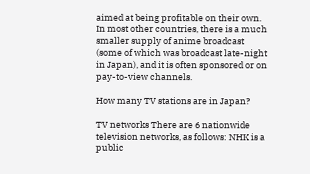aimed at being profitable on their own. In most other countries, there is a much smaller supply of anime broadcast (some of which was broadcast late-night in Japan), and it is often sponsored or on pay-to-view channels.

How many TV stations are in Japan?

TV networks There are 6 nationwide television networks, as follows: NHK is a public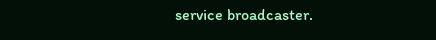service broadcaster.